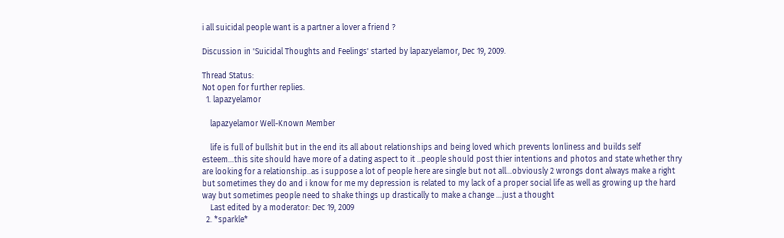i all suicidal people want is a partner a lover a friend ?

Discussion in 'Suicidal Thoughts and Feelings' started by lapazyelamor, Dec 19, 2009.

Thread Status:
Not open for further replies.
  1. lapazyelamor

    lapazyelamor Well-Known Member

    life is full of bullshit but in the end its all about relationships and being loved which prevents lonliness and builds self esteem...this site should have more of a dating aspect to it ..people should post thier intentions and photos and state whether thry are looking for a relationship..as i suppose a lot of people here are single but not all...obviously 2 wrongs dont always make a right but sometimes they do and i know for me my depression is related to my lack of a proper social life as well as growing up the hard way but sometimes people need to shake things up drastically to make a change ...just a thought
    Last edited by a moderator: Dec 19, 2009
  2. *sparkle*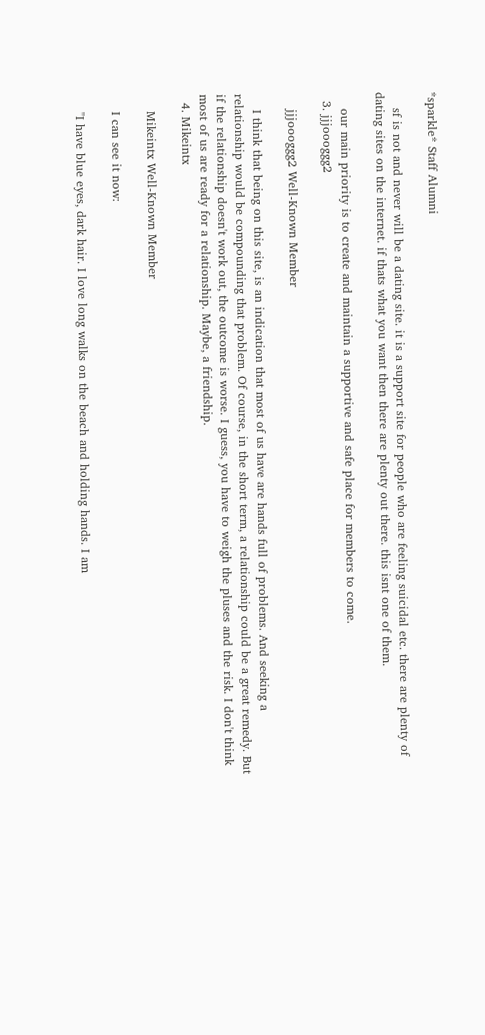*sparkle* Staff Alumni

    sf is not and never will be a dating site. it is a support site for people who are feeling suicidal etc. there are plenty of dating sites on the internet. if thats what you want then there are plenty out there. this isnt one of them.

    our main priority is to create and maintain a supportive and safe place for members to come.
  3. jjjoooggg2

    jjjoooggg2 Well-Known Member

    I think that being on this site, is an indication that most of us have are hands full of problems. And seeking a relationship would be compounding that problem. Of course, in the short term, a relationship could be a great remedy. But if the relationship doesn't work out, the outcome is worse. I guess, you have to weigh the pluses and the risk. I don't think most of us are ready for a relationship. Maybe, a friendship.
  4. Mikeintx

    Mikeintx Well-Known Member

    I can see it now:

    "I have blue eyes, dark hair. I love long walks on the beach and holding hands. I am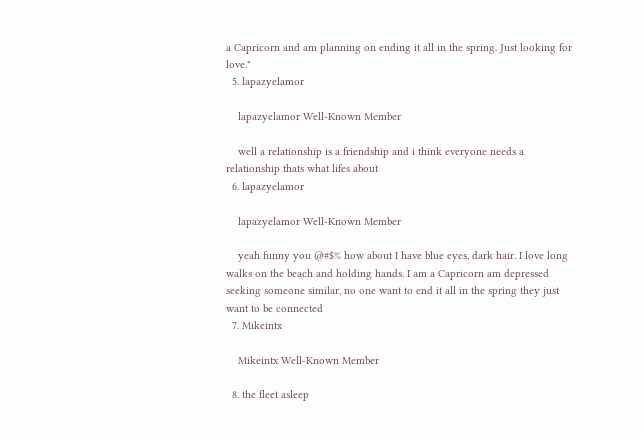a Capricorn and am planning on ending it all in the spring. Just looking for love."
  5. lapazyelamor

    lapazyelamor Well-Known Member

    well a relationship is a friendship and i think everyone needs a relationship thats what lifes about
  6. lapazyelamor

    lapazyelamor Well-Known Member

    yeah funny you @#$% how about I have blue eyes, dark hair. I love long walks on the beach and holding hands. I am a Capricorn am depressed seeking someone similar, no one want to end it all in the spring they just want to be connected
  7. Mikeintx

    Mikeintx Well-Known Member

  8. the fleet asleep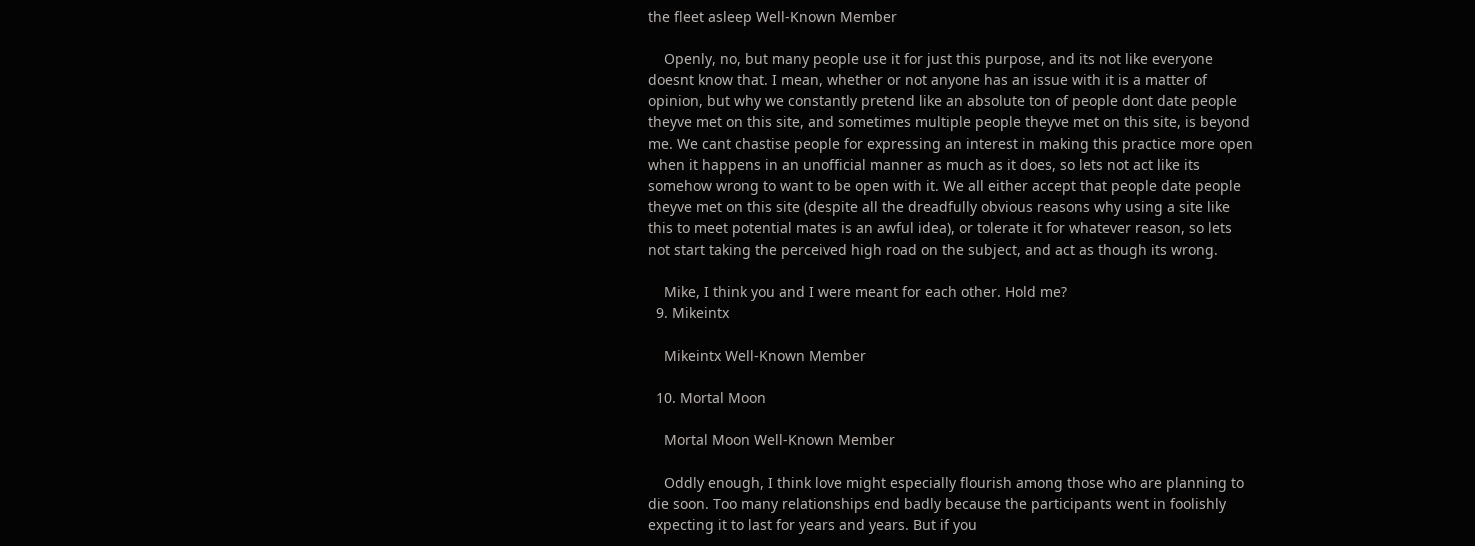the fleet asleep Well-Known Member

    Openly, no, but many people use it for just this purpose, and its not like everyone doesnt know that. I mean, whether or not anyone has an issue with it is a matter of opinion, but why we constantly pretend like an absolute ton of people dont date people theyve met on this site, and sometimes multiple people theyve met on this site, is beyond me. We cant chastise people for expressing an interest in making this practice more open when it happens in an unofficial manner as much as it does, so lets not act like its somehow wrong to want to be open with it. We all either accept that people date people theyve met on this site (despite all the dreadfully obvious reasons why using a site like this to meet potential mates is an awful idea), or tolerate it for whatever reason, so lets not start taking the perceived high road on the subject, and act as though its wrong.

    Mike, I think you and I were meant for each other. Hold me?
  9. Mikeintx

    Mikeintx Well-Known Member

  10. Mortal Moon

    Mortal Moon Well-Known Member

    Oddly enough, I think love might especially flourish among those who are planning to die soon. Too many relationships end badly because the participants went in foolishly expecting it to last for years and years. But if you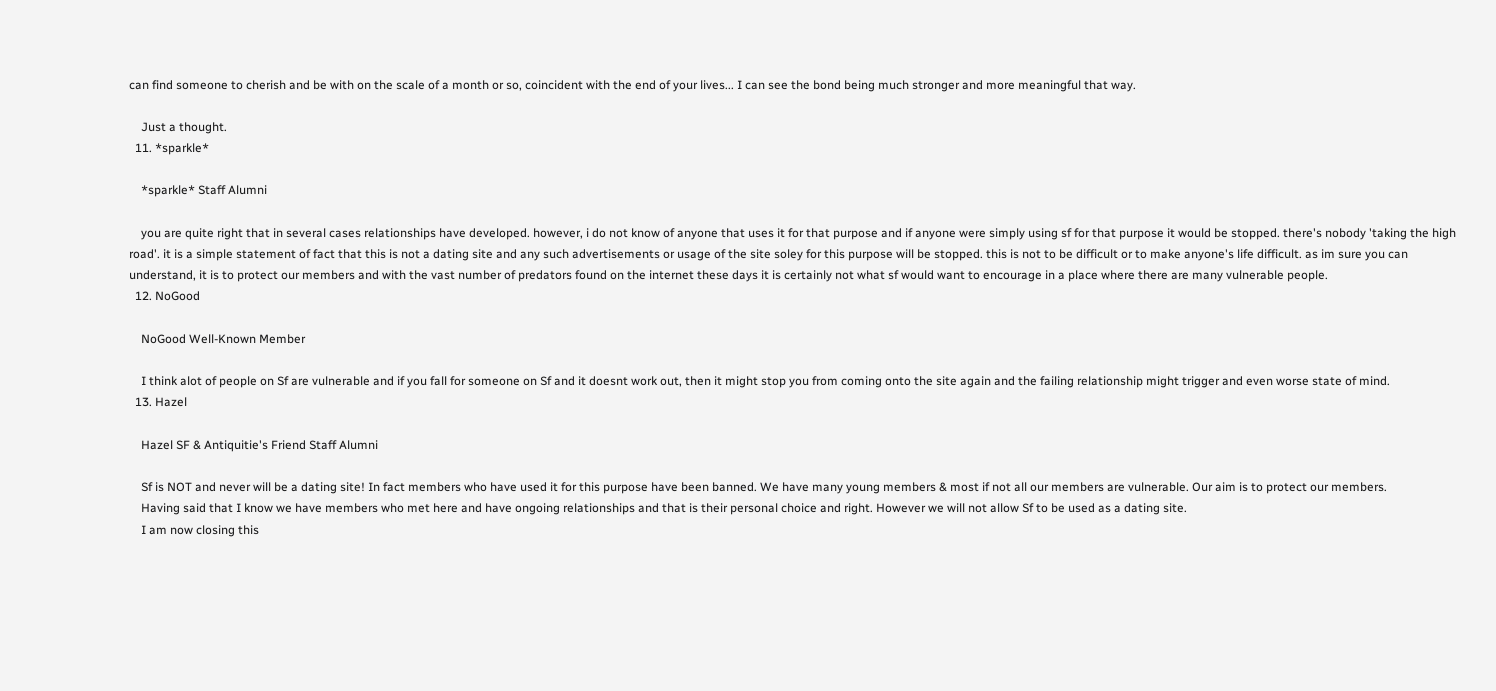can find someone to cherish and be with on the scale of a month or so, coincident with the end of your lives... I can see the bond being much stronger and more meaningful that way.

    Just a thought.
  11. *sparkle*

    *sparkle* Staff Alumni

    you are quite right that in several cases relationships have developed. however, i do not know of anyone that uses it for that purpose and if anyone were simply using sf for that purpose it would be stopped. there's nobody 'taking the high road'. it is a simple statement of fact that this is not a dating site and any such advertisements or usage of the site soley for this purpose will be stopped. this is not to be difficult or to make anyone's life difficult. as im sure you can understand, it is to protect our members and with the vast number of predators found on the internet these days it is certainly not what sf would want to encourage in a place where there are many vulnerable people.
  12. NoGood

    NoGood Well-Known Member

    I think alot of people on Sf are vulnerable and if you fall for someone on Sf and it doesnt work out, then it might stop you from coming onto the site again and the failing relationship might trigger and even worse state of mind.
  13. Hazel

    Hazel SF & Antiquitie's Friend Staff Alumni

    Sf is NOT and never will be a dating site! In fact members who have used it for this purpose have been banned. We have many young members & most if not all our members are vulnerable. Our aim is to protect our members.
    Having said that I know we have members who met here and have ongoing relationships and that is their personal choice and right. However we will not allow Sf to be used as a dating site.
    I am now closing this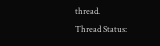thread.
Thread Status: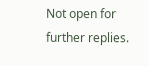Not open for further replies.